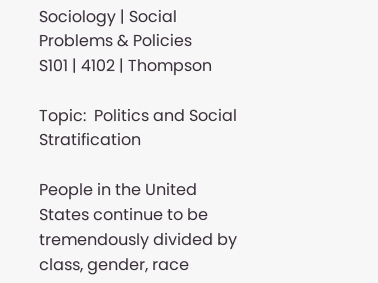Sociology | Social Problems & Policies
S101 | 4102 | Thompson

Topic:  Politics and Social Stratification

People in the United States continue to be tremendously divided by
class, gender, race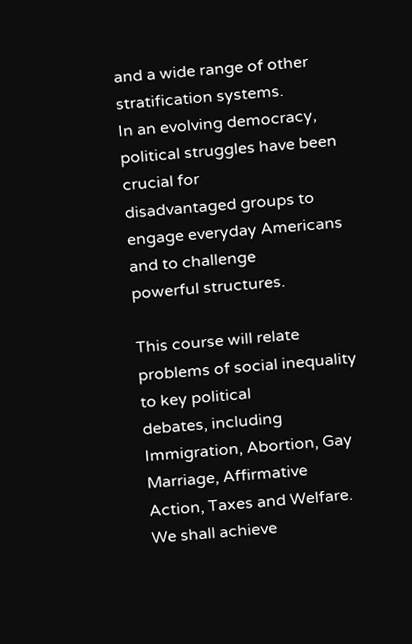and a wide range of other stratification systems.
In an evolving democracy, political struggles have been crucial for
disadvantaged groups to engage everyday Americans and to challenge
powerful structures.

This course will relate problems of social inequality to key political
debates, including Immigration, Abortion, Gay Marriage, Affirmative
Action, Taxes and Welfare. We shall achieve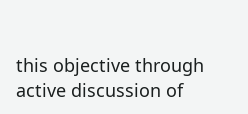this objective through
active discussion of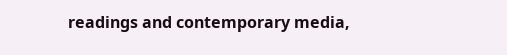readings and contemporary media,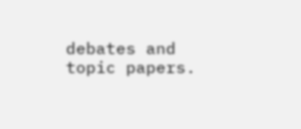debates and
topic papers.